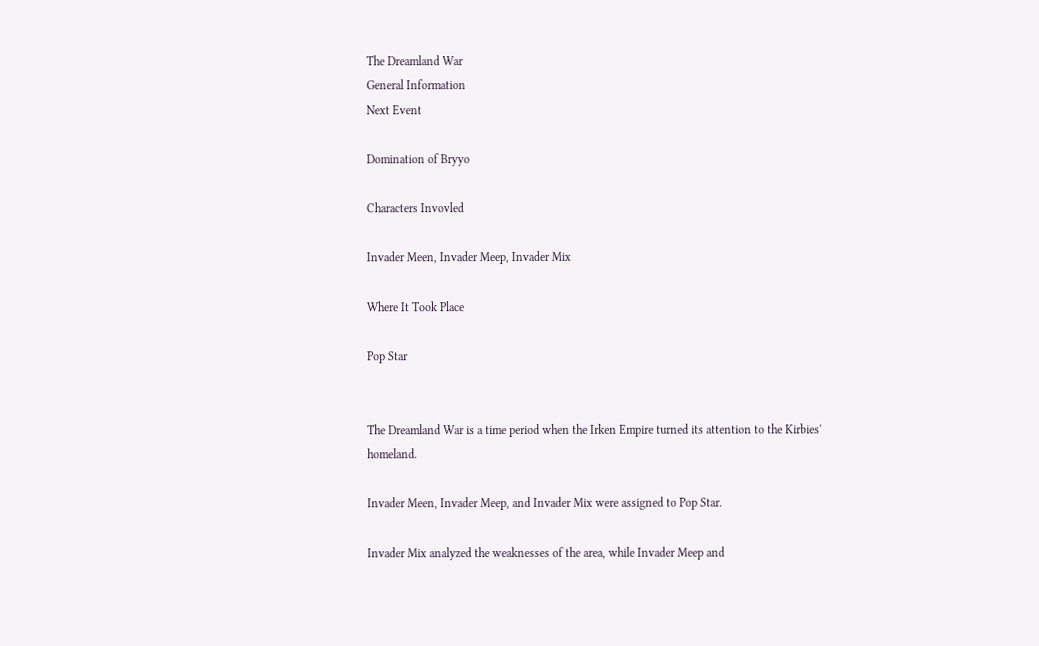The Dreamland War
General Information
Next Event

Domination of Bryyo

Characters Invovled

Invader Meen, Invader Meep, Invader Mix

Where It Took Place

Pop Star


The Dreamland War is a time period when the Irken Empire turned its attention to the Kirbies' homeland.

Invader Meen, Invader Meep, and Invader Mix were assigned to Pop Star.

Invader Mix analyzed the weaknesses of the area, while Invader Meep and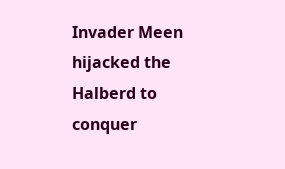Invader Meen hijacked the Halberd to conquer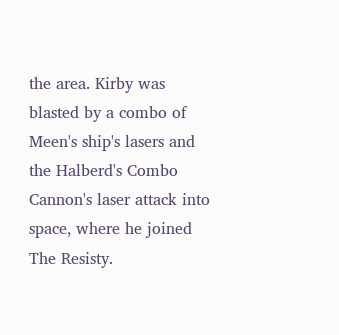the area. Kirby was blasted by a combo of Meen's ship's lasers and the Halberd's Combo Cannon's laser attack into space, where he joined The Resisty.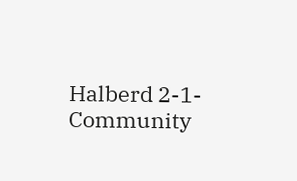Halberd 2-1-
Community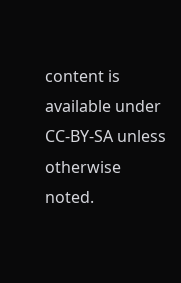content is available under CC-BY-SA unless otherwise noted.